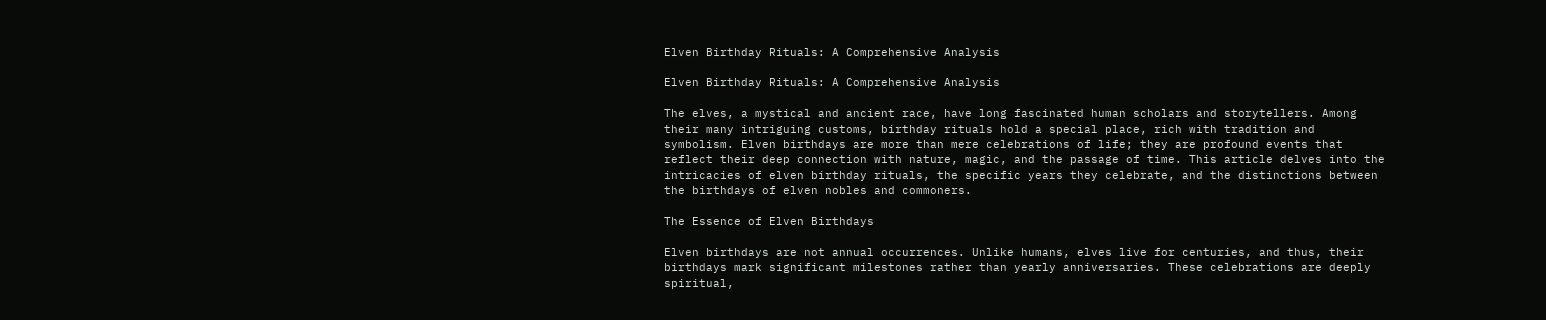Elven Birthday Rituals: A Comprehensive Analysis

Elven Birthday Rituals: A Comprehensive Analysis

The elves, a mystical and ancient race, have long fascinated human scholars and storytellers. Among their many intriguing customs, birthday rituals hold a special place, rich with tradition and symbolism. Elven birthdays are more than mere celebrations of life; they are profound events that reflect their deep connection with nature, magic, and the passage of time. This article delves into the intricacies of elven birthday rituals, the specific years they celebrate, and the distinctions between the birthdays of elven nobles and commoners.

The Essence of Elven Birthdays

Elven birthdays are not annual occurrences. Unlike humans, elves live for centuries, and thus, their birthdays mark significant milestones rather than yearly anniversaries. These celebrations are deeply spiritual,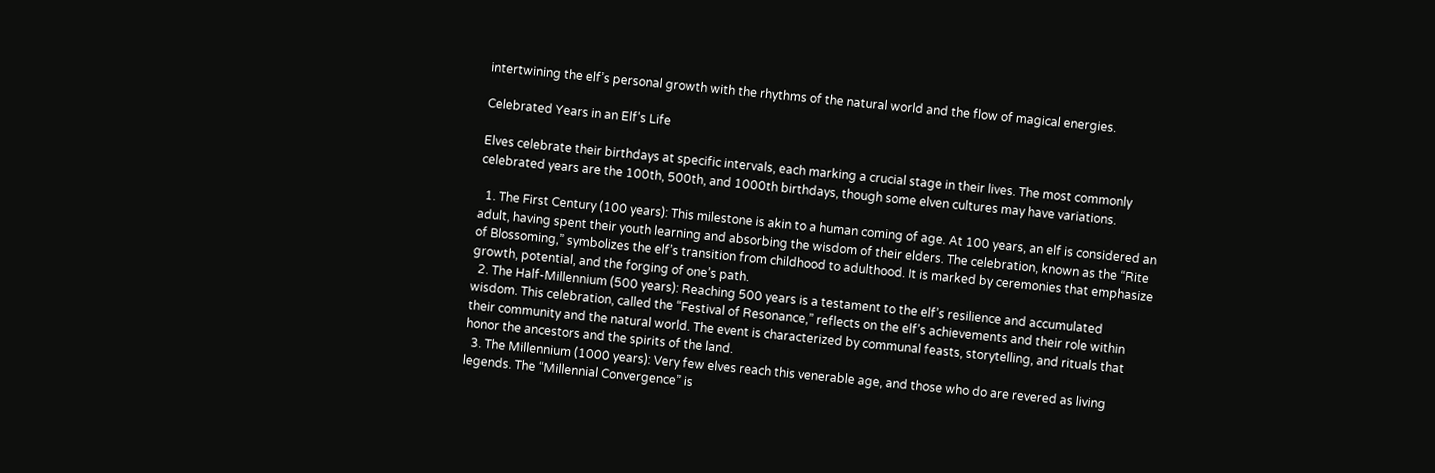intertwining the elf’s personal growth with the rhythms of the natural world and the flow of magical energies.

Celebrated Years in an Elf’s Life

Elves celebrate their birthdays at specific intervals, each marking a crucial stage in their lives. The most commonly celebrated years are the 100th, 500th, and 1000th birthdays, though some elven cultures may have variations.

  1. The First Century (100 years): This milestone is akin to a human coming of age. At 100 years, an elf is considered an adult, having spent their youth learning and absorbing the wisdom of their elders. The celebration, known as the “Rite of Blossoming,” symbolizes the elf’s transition from childhood to adulthood. It is marked by ceremonies that emphasize growth, potential, and the forging of one’s path.
  2. The Half-Millennium (500 years): Reaching 500 years is a testament to the elf’s resilience and accumulated wisdom. This celebration, called the “Festival of Resonance,” reflects on the elf’s achievements and their role within their community and the natural world. The event is characterized by communal feasts, storytelling, and rituals that honor the ancestors and the spirits of the land.
  3. The Millennium (1000 years): Very few elves reach this venerable age, and those who do are revered as living legends. The “Millennial Convergence” is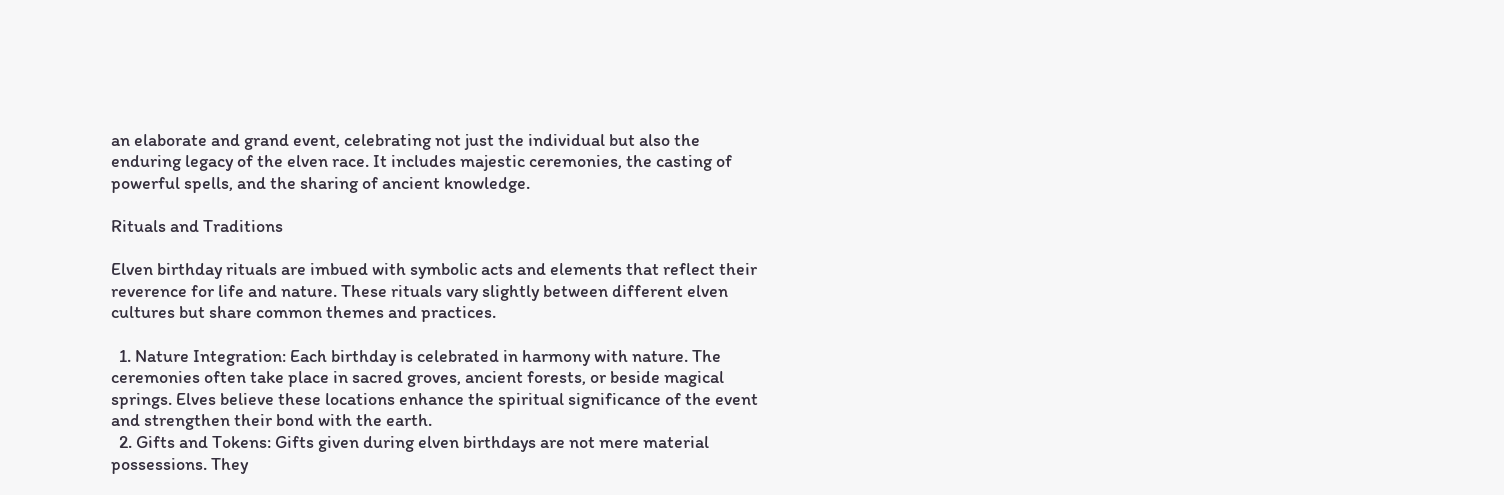an elaborate and grand event, celebrating not just the individual but also the enduring legacy of the elven race. It includes majestic ceremonies, the casting of powerful spells, and the sharing of ancient knowledge.

Rituals and Traditions

Elven birthday rituals are imbued with symbolic acts and elements that reflect their reverence for life and nature. These rituals vary slightly between different elven cultures but share common themes and practices.

  1. Nature Integration: Each birthday is celebrated in harmony with nature. The ceremonies often take place in sacred groves, ancient forests, or beside magical springs. Elves believe these locations enhance the spiritual significance of the event and strengthen their bond with the earth.
  2. Gifts and Tokens: Gifts given during elven birthdays are not mere material possessions. They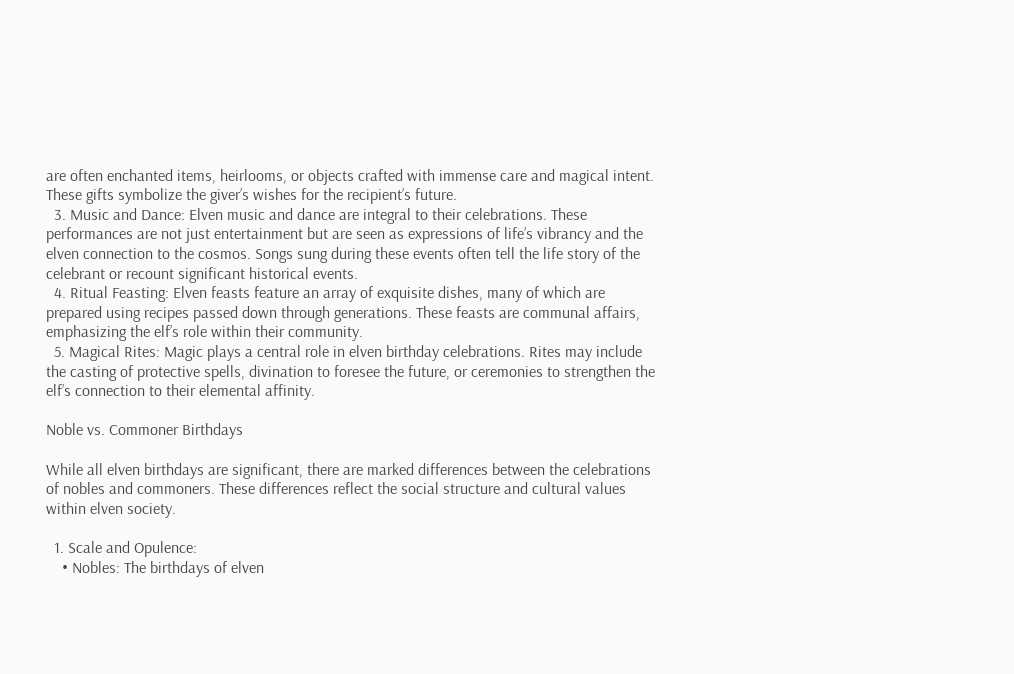are often enchanted items, heirlooms, or objects crafted with immense care and magical intent. These gifts symbolize the giver’s wishes for the recipient’s future.
  3. Music and Dance: Elven music and dance are integral to their celebrations. These performances are not just entertainment but are seen as expressions of life’s vibrancy and the elven connection to the cosmos. Songs sung during these events often tell the life story of the celebrant or recount significant historical events.
  4. Ritual Feasting: Elven feasts feature an array of exquisite dishes, many of which are prepared using recipes passed down through generations. These feasts are communal affairs, emphasizing the elf’s role within their community.
  5. Magical Rites: Magic plays a central role in elven birthday celebrations. Rites may include the casting of protective spells, divination to foresee the future, or ceremonies to strengthen the elf’s connection to their elemental affinity.

Noble vs. Commoner Birthdays

While all elven birthdays are significant, there are marked differences between the celebrations of nobles and commoners. These differences reflect the social structure and cultural values within elven society.

  1. Scale and Opulence:
    • Nobles: The birthdays of elven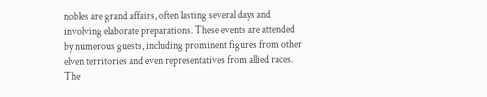nobles are grand affairs, often lasting several days and involving elaborate preparations. These events are attended by numerous guests, including prominent figures from other elven territories and even representatives from allied races. The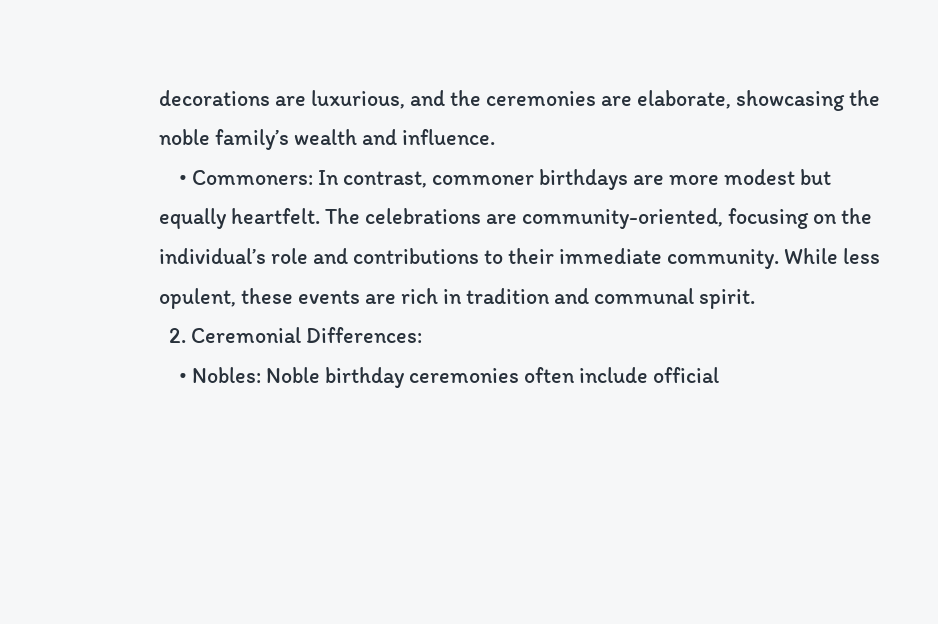decorations are luxurious, and the ceremonies are elaborate, showcasing the noble family’s wealth and influence.
    • Commoners: In contrast, commoner birthdays are more modest but equally heartfelt. The celebrations are community-oriented, focusing on the individual’s role and contributions to their immediate community. While less opulent, these events are rich in tradition and communal spirit.
  2. Ceremonial Differences:
    • Nobles: Noble birthday ceremonies often include official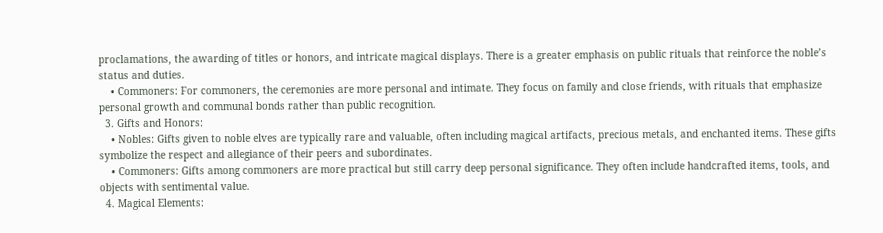proclamations, the awarding of titles or honors, and intricate magical displays. There is a greater emphasis on public rituals that reinforce the noble’s status and duties.
    • Commoners: For commoners, the ceremonies are more personal and intimate. They focus on family and close friends, with rituals that emphasize personal growth and communal bonds rather than public recognition.
  3. Gifts and Honors:
    • Nobles: Gifts given to noble elves are typically rare and valuable, often including magical artifacts, precious metals, and enchanted items. These gifts symbolize the respect and allegiance of their peers and subordinates.
    • Commoners: Gifts among commoners are more practical but still carry deep personal significance. They often include handcrafted items, tools, and objects with sentimental value.
  4. Magical Elements: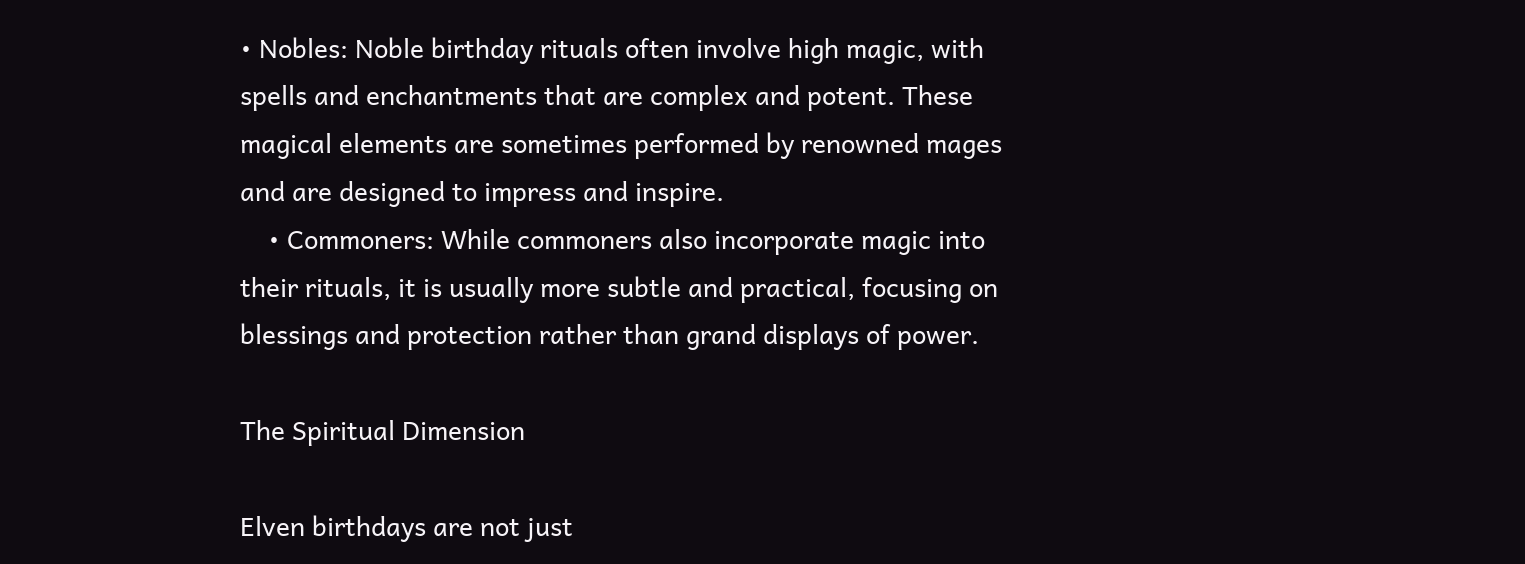• Nobles: Noble birthday rituals often involve high magic, with spells and enchantments that are complex and potent. These magical elements are sometimes performed by renowned mages and are designed to impress and inspire.
    • Commoners: While commoners also incorporate magic into their rituals, it is usually more subtle and practical, focusing on blessings and protection rather than grand displays of power.

The Spiritual Dimension

Elven birthdays are not just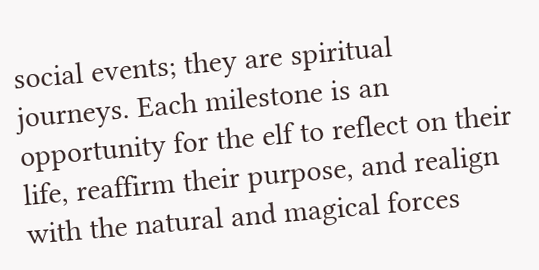social events; they are spiritual journeys. Each milestone is an opportunity for the elf to reflect on their life, reaffirm their purpose, and realign with the natural and magical forces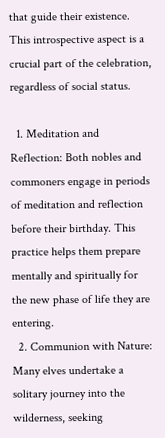that guide their existence. This introspective aspect is a crucial part of the celebration, regardless of social status.

  1. Meditation and Reflection: Both nobles and commoners engage in periods of meditation and reflection before their birthday. This practice helps them prepare mentally and spiritually for the new phase of life they are entering.
  2. Communion with Nature: Many elves undertake a solitary journey into the wilderness, seeking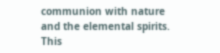communion with nature and the elemental spirits. This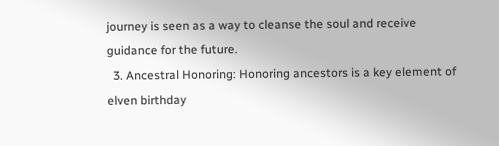journey is seen as a way to cleanse the soul and receive guidance for the future.
  3. Ancestral Honoring: Honoring ancestors is a key element of elven birthday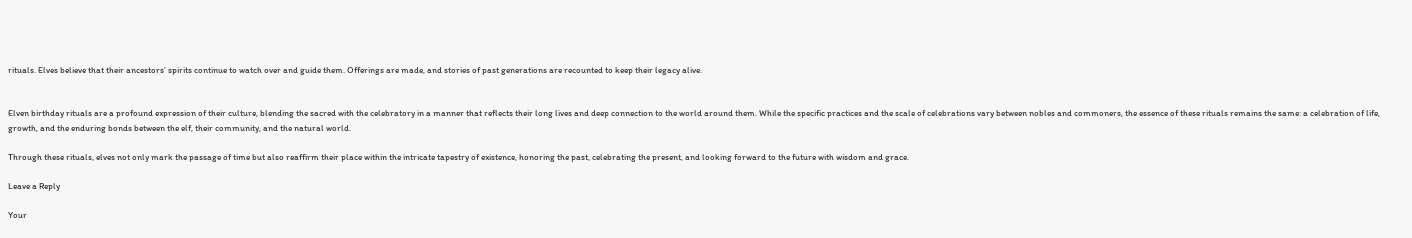rituals. Elves believe that their ancestors’ spirits continue to watch over and guide them. Offerings are made, and stories of past generations are recounted to keep their legacy alive.


Elven birthday rituals are a profound expression of their culture, blending the sacred with the celebratory in a manner that reflects their long lives and deep connection to the world around them. While the specific practices and the scale of celebrations vary between nobles and commoners, the essence of these rituals remains the same: a celebration of life, growth, and the enduring bonds between the elf, their community, and the natural world.

Through these rituals, elves not only mark the passage of time but also reaffirm their place within the intricate tapestry of existence, honoring the past, celebrating the present, and looking forward to the future with wisdom and grace.

Leave a Reply

Your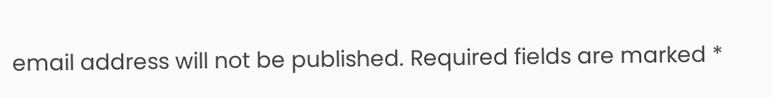email address will not be published. Required fields are marked *